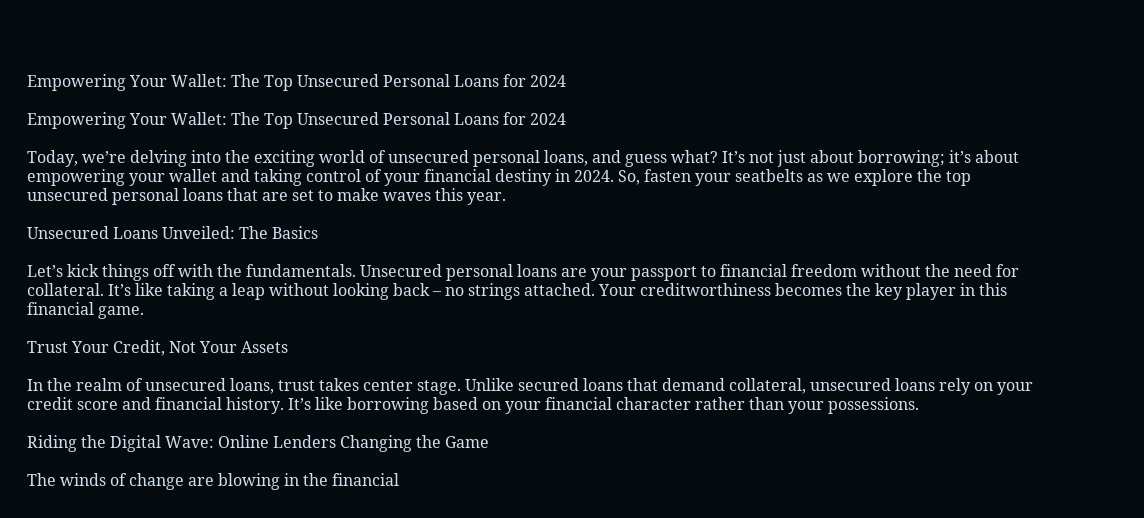Empowering Your Wallet: The Top Unsecured Personal Loans for 2024

Empowering Your Wallet: The Top Unsecured Personal Loans for 2024

Today, we’re delving into the exciting world of unsecured personal loans, and guess what? It’s not just about borrowing; it’s about empowering your wallet and taking control of your financial destiny in 2024. So, fasten your seatbelts as we explore the top unsecured personal loans that are set to make waves this year.

Unsecured Loans Unveiled: The Basics

Let’s kick things off with the fundamentals. Unsecured personal loans are your passport to financial freedom without the need for collateral. It’s like taking a leap without looking back – no strings attached. Your creditworthiness becomes the key player in this financial game.

Trust Your Credit, Not Your Assets

In the realm of unsecured loans, trust takes center stage. Unlike secured loans that demand collateral, unsecured loans rely on your credit score and financial history. It’s like borrowing based on your financial character rather than your possessions.

Riding the Digital Wave: Online Lenders Changing the Game

The winds of change are blowing in the financial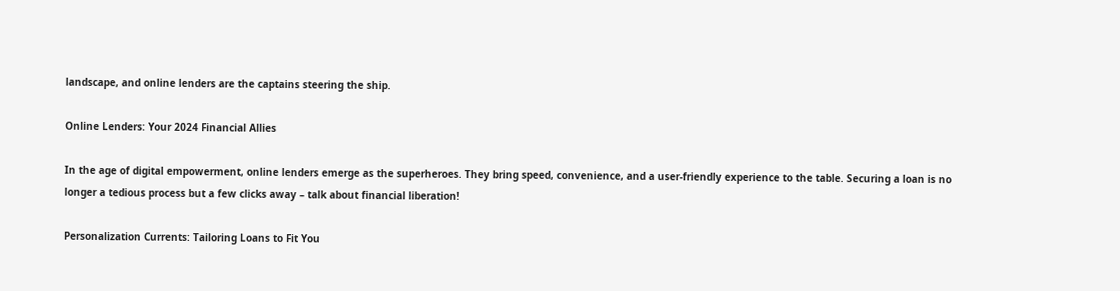landscape, and online lenders are the captains steering the ship.

Online Lenders: Your 2024 Financial Allies

In the age of digital empowerment, online lenders emerge as the superheroes. They bring speed, convenience, and a user-friendly experience to the table. Securing a loan is no longer a tedious process but a few clicks away – talk about financial liberation!

Personalization Currents: Tailoring Loans to Fit You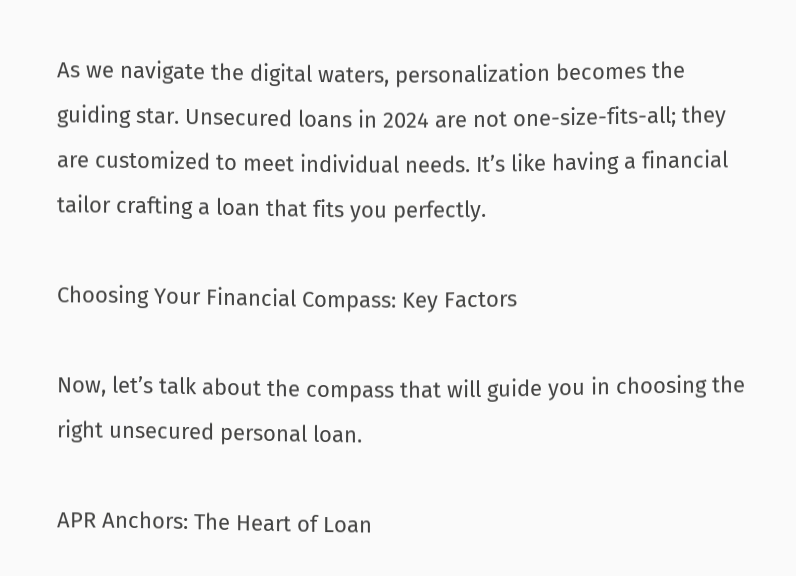As we navigate the digital waters, personalization becomes the guiding star. Unsecured loans in 2024 are not one-size-fits-all; they are customized to meet individual needs. It’s like having a financial tailor crafting a loan that fits you perfectly.

Choosing Your Financial Compass: Key Factors

Now, let’s talk about the compass that will guide you in choosing the right unsecured personal loan.

APR Anchors: The Heart of Loan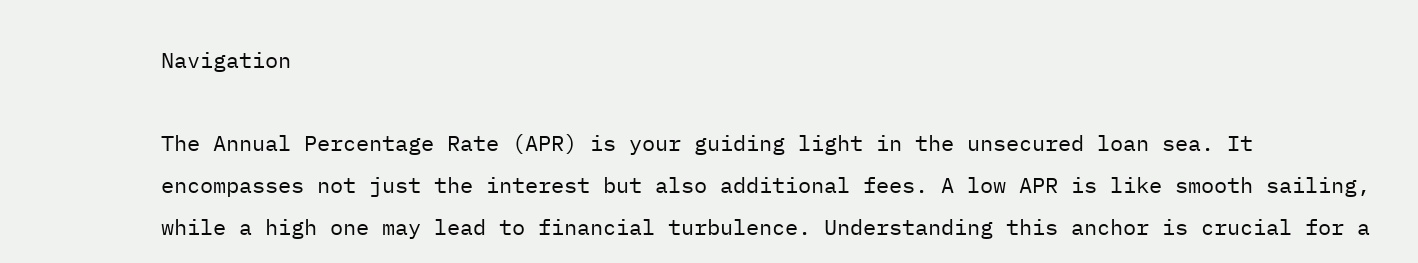Navigation

The Annual Percentage Rate (APR) is your guiding light in the unsecured loan sea. It encompasses not just the interest but also additional fees. A low APR is like smooth sailing, while a high one may lead to financial turbulence. Understanding this anchor is crucial for a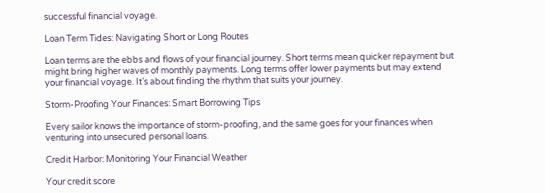successful financial voyage.

Loan Term Tides: Navigating Short or Long Routes

Loan terms are the ebbs and flows of your financial journey. Short terms mean quicker repayment but might bring higher waves of monthly payments. Long terms offer lower payments but may extend your financial voyage. It’s about finding the rhythm that suits your journey.

Storm-Proofing Your Finances: Smart Borrowing Tips

Every sailor knows the importance of storm-proofing, and the same goes for your finances when venturing into unsecured personal loans.

Credit Harbor: Monitoring Your Financial Weather

Your credit score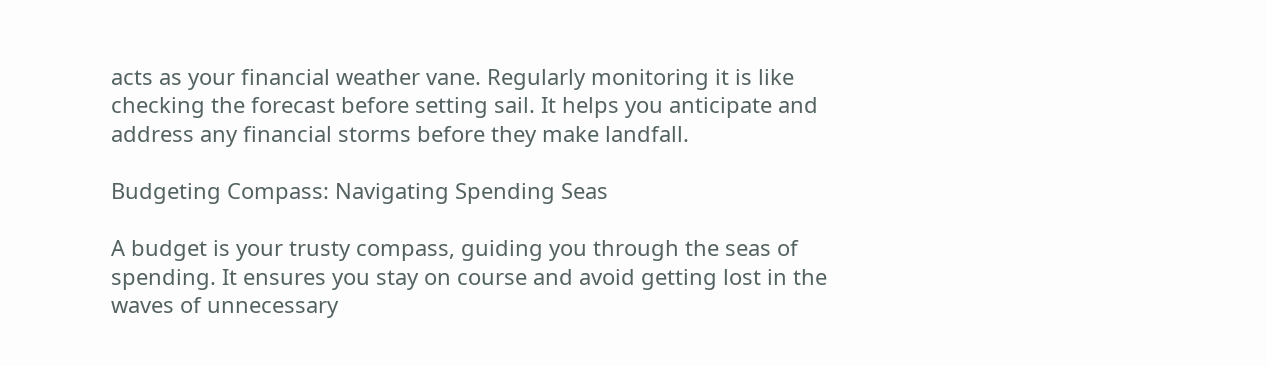acts as your financial weather vane. Regularly monitoring it is like checking the forecast before setting sail. It helps you anticipate and address any financial storms before they make landfall.

Budgeting Compass: Navigating Spending Seas

A budget is your trusty compass, guiding you through the seas of spending. It ensures you stay on course and avoid getting lost in the waves of unnecessary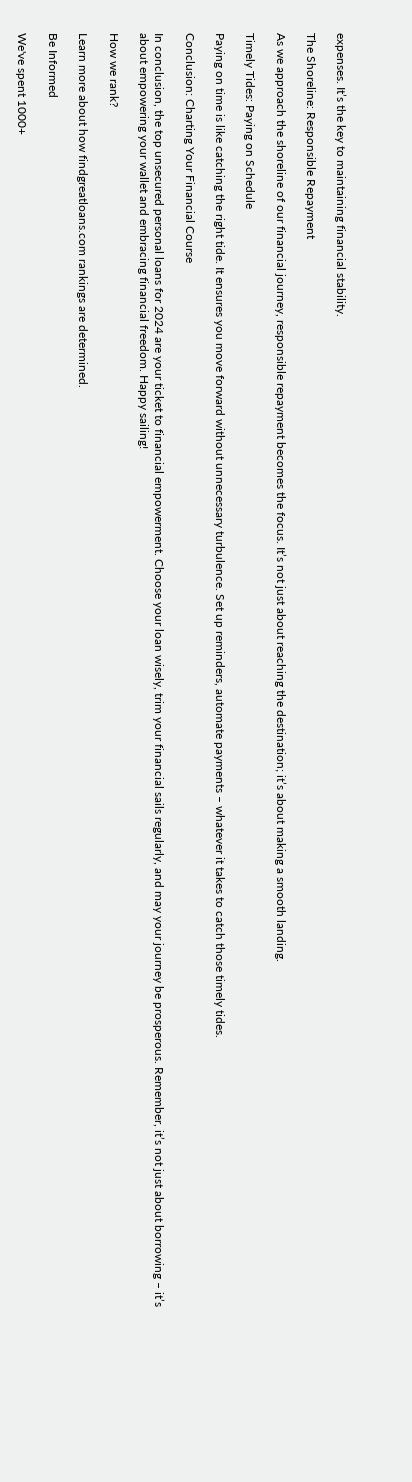expenses. It’s the key to maintaining financial stability.

The Shoreline: Responsible Repayment

As we approach the shoreline of our financial journey, responsible repayment becomes the focus. It’s not just about reaching the destination; it’s about making a smooth landing.

Timely Tides: Paying on Schedule

Paying on time is like catching the right tide. It ensures you move forward without unnecessary turbulence. Set up reminders, automate payments – whatever it takes to catch those timely tides.

Conclusion: Charting Your Financial Course

In conclusion, the top unsecured personal loans for 2024 are your ticket to financial empowerment. Choose your loan wisely, trim your financial sails regularly, and may your journey be prosperous. Remember, it’s not just about borrowing – it’s about empowering your wallet and embracing financial freedom. Happy sailing!

How we rank?

Learn more about how findgreatloans.com rankings are determined.

Be Informed

We've spent 1000+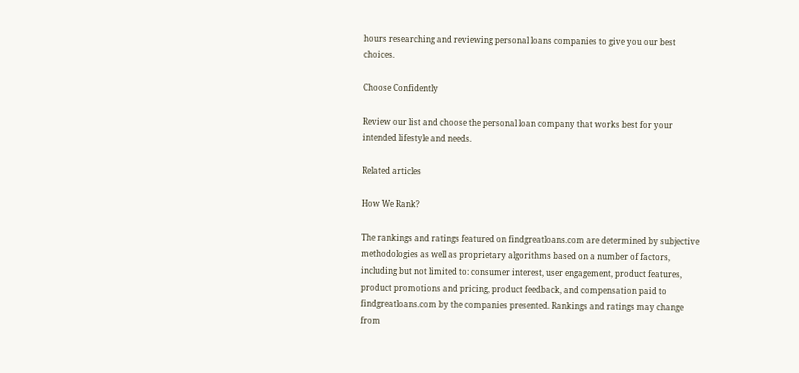hours researching and reviewing personal loans companies to give you our best choices.

Choose Confidently

Review our list and choose the personal loan company that works best for your intended lifestyle and needs.

Related articles

How We Rank?

The rankings and ratings featured on findgreatloans.com are determined by subjective methodologies as well as proprietary algorithms based on a number of factors, including but not limited to: consumer interest, user engagement, product features, product promotions and pricing, product feedback, and compensation paid to findgreatloans.com by the companies presented. Rankings and ratings may change from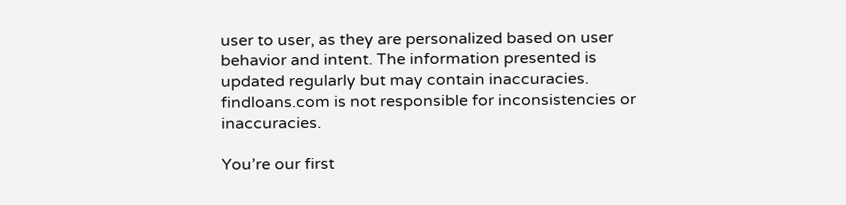user to user, as they are personalized based on user behavior and intent. The information presented is updated regularly but may contain inaccuracies.
findloans.com is not responsible for inconsistencies or inaccuracies.

You’re our first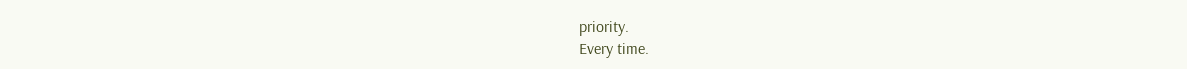priority.
Every time.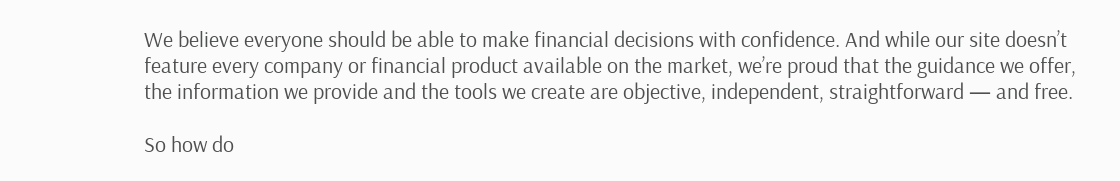We believe everyone should be able to make financial decisions with confidence. And while our site doesn’t feature every company or financial product available on the market, we’re proud that the guidance we offer, the information we provide and the tools we create are objective, independent, straightforward — and free.

So how do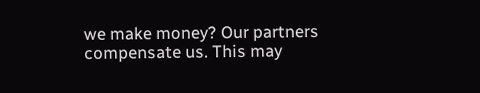we make money? Our partners compensate us. This may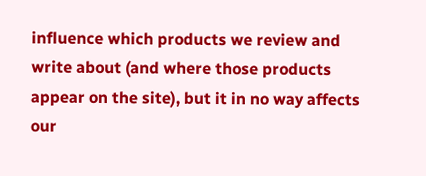influence which products we review and write about (and where those products appear on the site), but it in no way affects our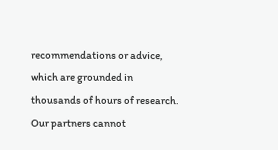recommendations or advice, which are grounded in thousands of hours of research. Our partners cannot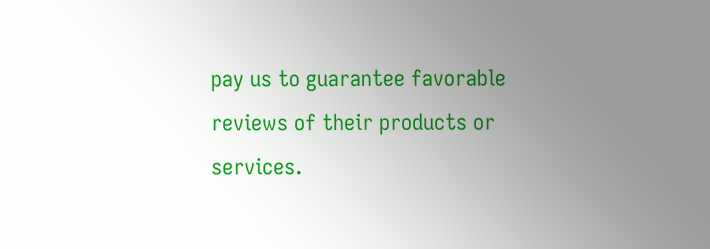pay us to guarantee favorable reviews of their products or services.